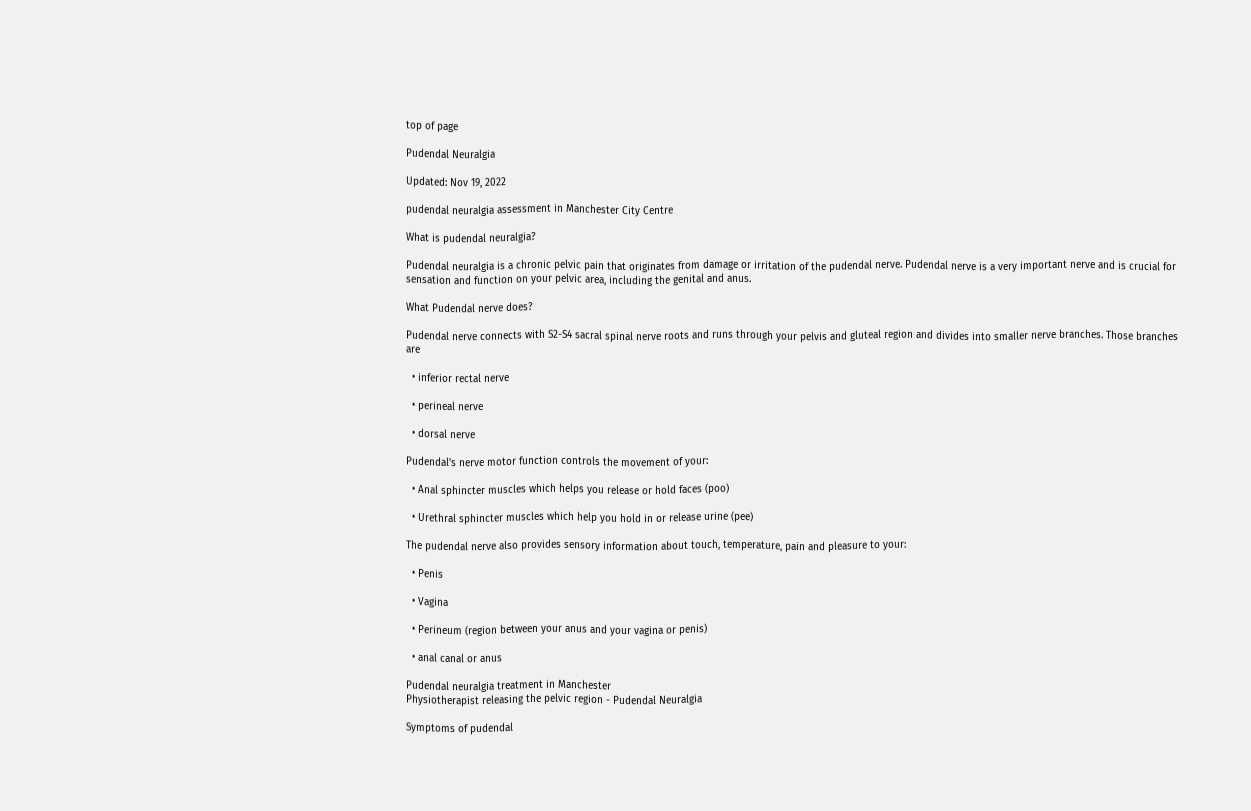top of page

Pudendal Neuralgia

Updated: Nov 19, 2022

pudendal neuralgia assessment in Manchester City Centre

What is pudendal neuralgia?

Pudendal neuralgia is a chronic pelvic pain that originates from damage or irritation of the pudendal nerve. Pudendal nerve is a very important nerve and is crucial for sensation and function on your pelvic area, including the genital and anus.

What Pudendal nerve does?

Pudendal nerve connects with S2-S4 sacral spinal nerve roots and runs through your pelvis and gluteal region and divides into smaller nerve branches. Those branches are

  • inferior rectal nerve

  • perineal nerve

  • dorsal nerve

Pudendal's nerve motor function controls the movement of your:

  • Anal sphincter muscles which helps you release or hold faces (poo)

  • Urethral sphincter muscles which help you hold in or release urine (pee)

The pudendal nerve also provides sensory information about touch, temperature, pain and pleasure to your:

  • Penis

  • Vagina

  • Perineum (region between your anus and your vagina or penis)

  • anal canal or anus

Pudendal neuralgia treatment in Manchester
Physiotherapist releasing the pelvic region - Pudendal Neuralgia

Symptoms of pudendal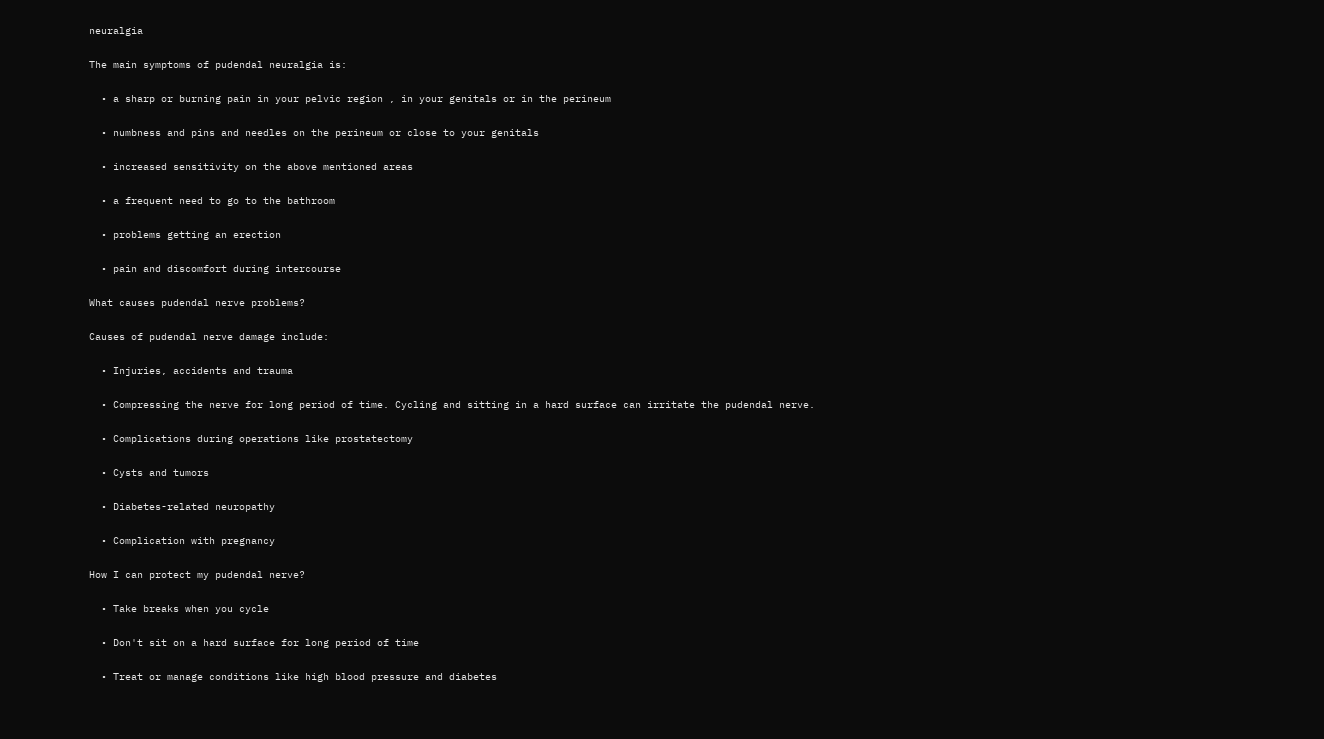neuralgia

The main symptoms of pudendal neuralgia is:

  • a sharp or burning pain in your pelvic region , in your genitals or in the perineum

  • numbness and pins and needles on the perineum or close to your genitals

  • increased sensitivity on the above mentioned areas

  • a frequent need to go to the bathroom

  • problems getting an erection

  • pain and discomfort during intercourse

What causes pudendal nerve problems?

Causes of pudendal nerve damage include:

  • Injuries, accidents and trauma

  • Compressing the nerve for long period of time. Cycling and sitting in a hard surface can irritate the pudendal nerve.

  • Complications during operations like prostatectomy

  • Cysts and tumors

  • Diabetes-related neuropathy

  • Complication with pregnancy

How I can protect my pudendal nerve?

  • Take breaks when you cycle

  • Don't sit on a hard surface for long period of time

  • Treat or manage conditions like high blood pressure and diabetes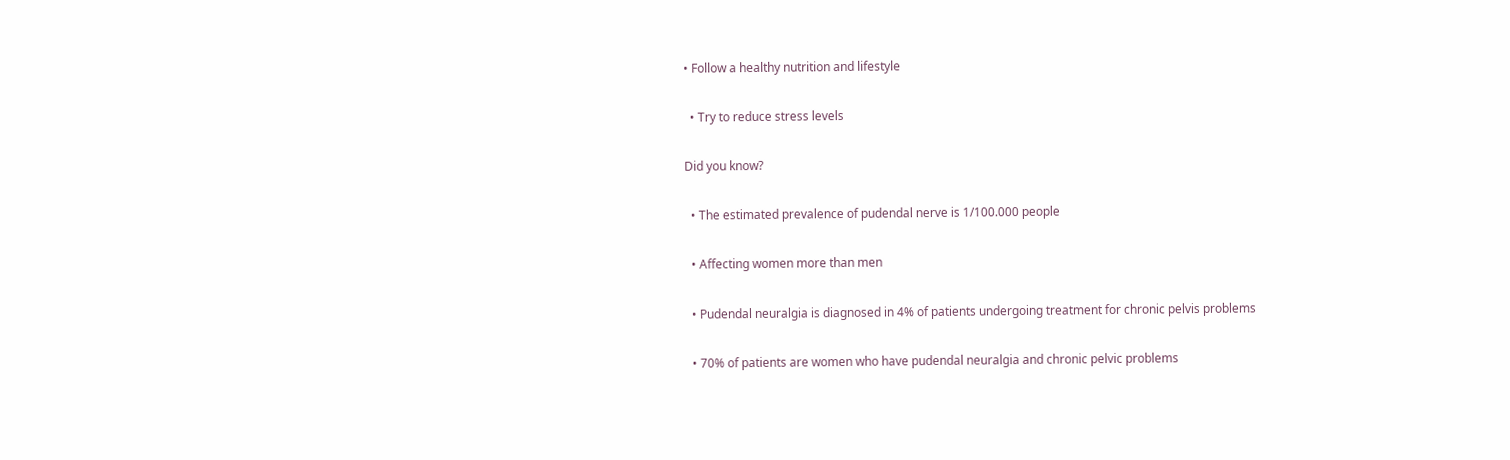• Follow a healthy nutrition and lifestyle

  • Try to reduce stress levels

Did you know?

  • The estimated prevalence of pudendal nerve is 1/100.000 people

  • Affecting women more than men

  • Pudendal neuralgia is diagnosed in 4% of patients undergoing treatment for chronic pelvis problems

  • 70% of patients are women who have pudendal neuralgia and chronic pelvic problems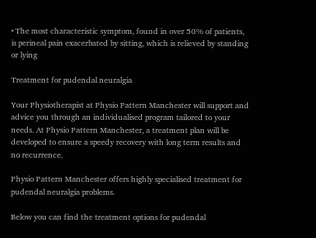• The most characteristic symptom, found in over 50% of patients, is perineal pain exacerbated by sitting, which is relieved by standing or lying

Treatment for pudendal neuralgia

Your Physiotherapist at Physio Pattern Manchester will support and advice you through an individualised program tailored to your needs. At Physio Pattern Manchester, a treatment plan will be developed to ensure a speedy recovery with long term results and no recurrence.

Physio Pattern Manchester offers highly specialised treatment for pudendal neuralgia problems.

Below you can find the treatment options for pudendal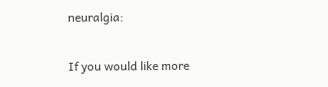neuralgia:

If you would like more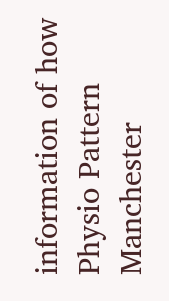information of how Physio Pattern Manchester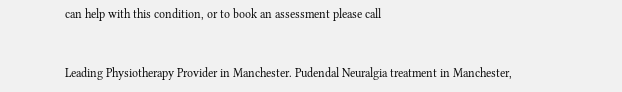can help with this condition, or to book an assessment please call


Leading Physiotherapy Provider in Manchester. Pudendal Neuralgia treatment in Manchester,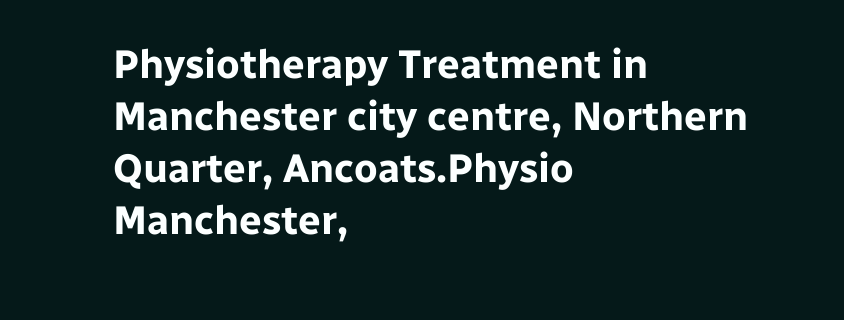Physiotherapy Treatment in Manchester city centre, Northern Quarter, Ancoats.Physio Manchester,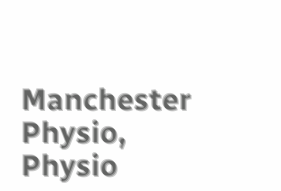Manchester Physio, Physio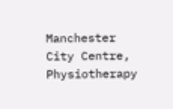Manchester City Centre, Physiotherapy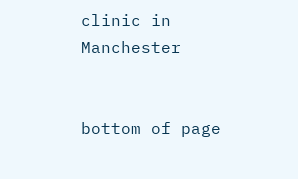clinic in Manchester


bottom of page